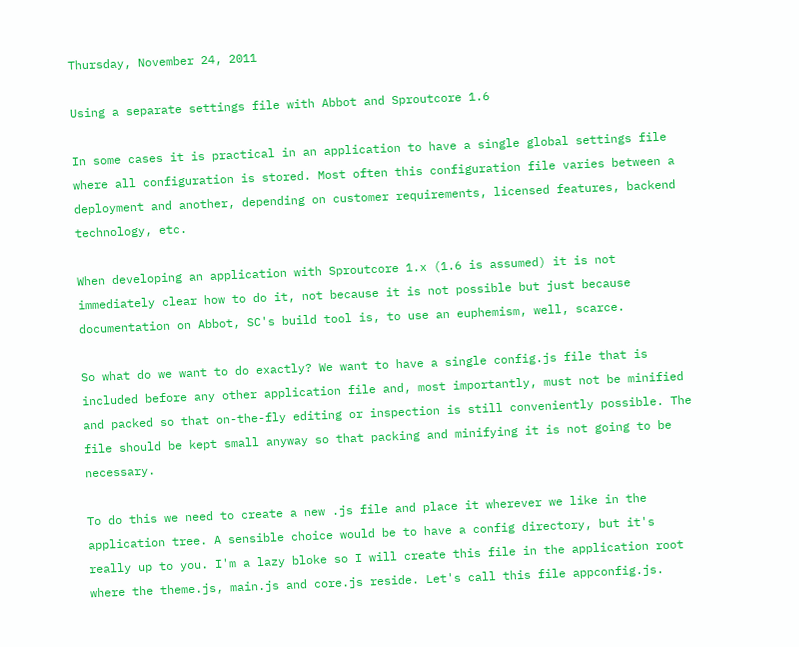Thursday, November 24, 2011

Using a separate settings file with Abbot and Sproutcore 1.6

In some cases it is practical in an application to have a single global settings file where all configuration is stored. Most often this configuration file varies between a deployment and another, depending on customer requirements, licensed features, backend technology, etc.

When developing an application with Sproutcore 1.x (1.6 is assumed) it is not immediately clear how to do it, not because it is not possible but just because documentation on Abbot, SC's build tool is, to use an euphemism, well, scarce.

So what do we want to do exactly? We want to have a single config.js file that is included before any other application file and, most importantly, must not be minified and packed so that on-the-fly editing or inspection is still conveniently possible. The file should be kept small anyway so that packing and minifying it is not going to be necessary.

To do this we need to create a new .js file and place it wherever we like in the application tree. A sensible choice would be to have a config directory, but it's really up to you. I'm a lazy bloke so I will create this file in the application root where the theme.js, main.js and core.js reside. Let's call this file appconfig.js.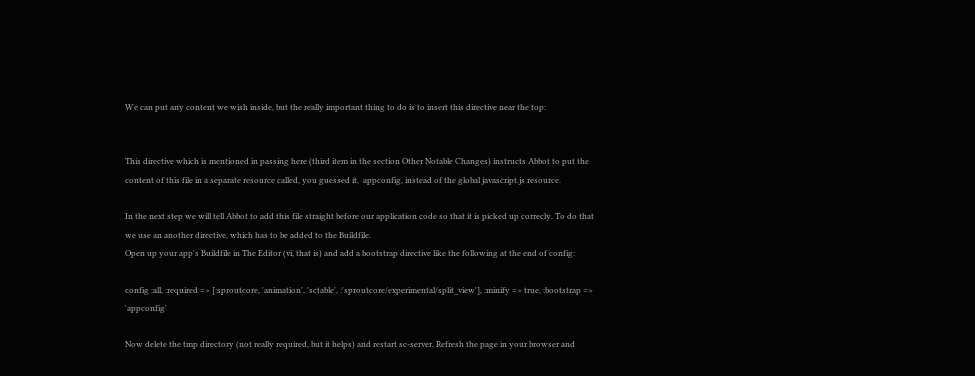We can put any content we wish inside, but the really important thing to do is to insert this directive near the top:


This directive which is mentioned in passing here (third item in the section Other Notable Changes) instructs Abbot to put the content of this file in a separate resource called, you guessed it,  appconfig, instead of the global javascript.js resource.

In the next step we will tell Abbot to add this file straight before our application code so that it is picked up correcly. To do that we use an another directive, which has to be added to the Buildfile.
Open up your app's Buildfile in The Editor (vi, that is) and add a bootstrap directive like the following at the end of config:

config :all, :required => [:sproutcore, 'animation', 'sctable', :'sproutcore/experimental/split_view'], :minify => true, :bootstrap => 'appconfig'

Now delete the tmp directory (not really required, but it helps) and restart sc-server. Refresh the page in your browser and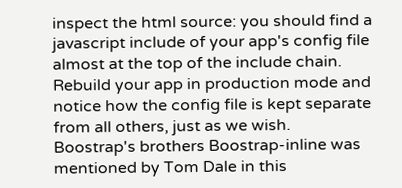inspect the html source: you should find a javascript include of your app's config file almost at the top of the include chain. Rebuild your app in production mode and notice how the config file is kept separate from all others, just as we wish.
Boostrap's brothers Boostrap-inline was mentioned by Tom Dale in this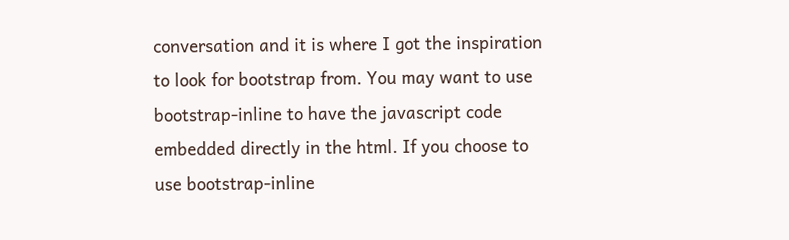conversation and it is where I got the inspiration to look for bootstrap from. You may want to use bootstrap-inline to have the javascript code embedded directly in the html. If you choose to use bootstrap-inline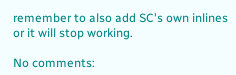remember to also add SC's own inlines or it will stop working.

No comments: